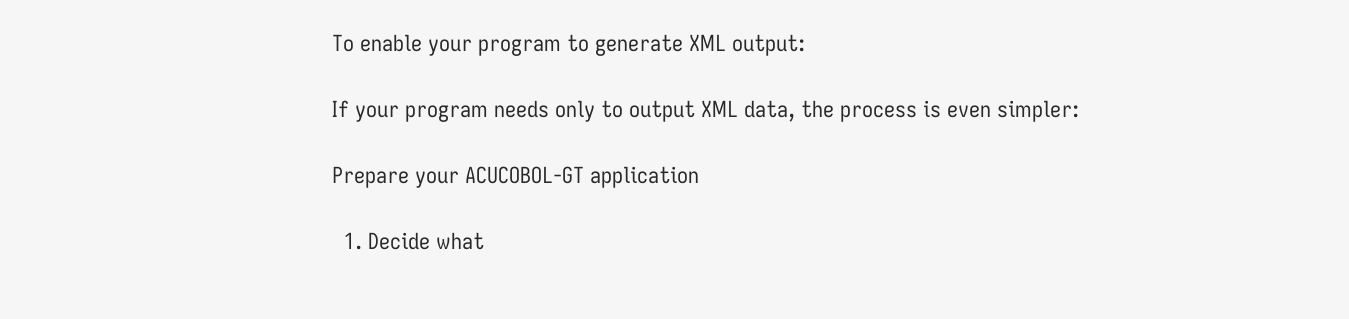To enable your program to generate XML output:

If your program needs only to output XML data, the process is even simpler:

Prepare your ACUCOBOL-GT application

  1. Decide what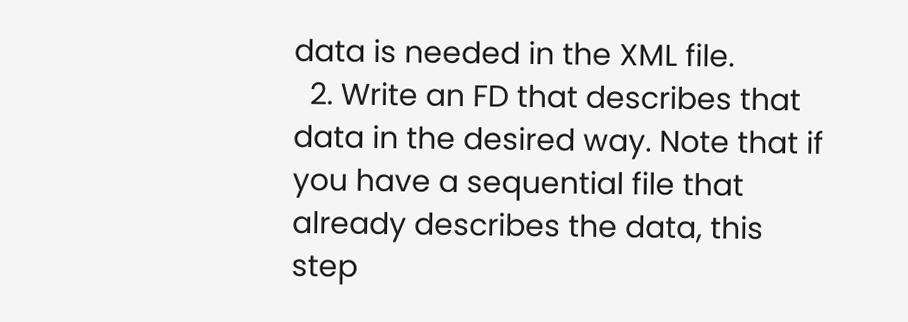data is needed in the XML file.
  2. Write an FD that describes that data in the desired way. Note that if you have a sequential file that already describes the data, this step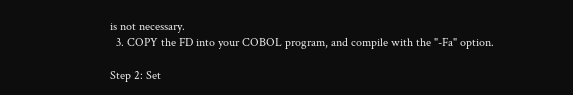is not necessary.
  3. COPY the FD into your COBOL program, and compile with the "-Fa" option.

Step 2: Set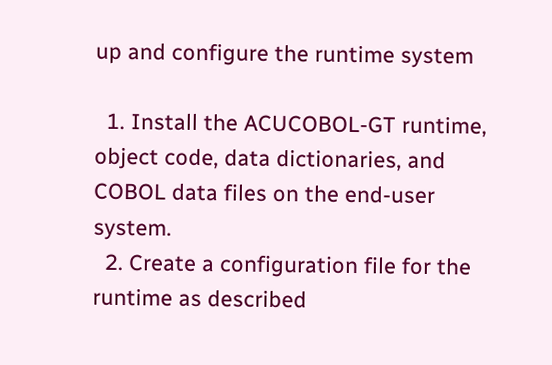up and configure the runtime system

  1. Install the ACUCOBOL-GT runtime, object code, data dictionaries, and COBOL data files on the end-user system.
  2. Create a configuration file for the runtime as described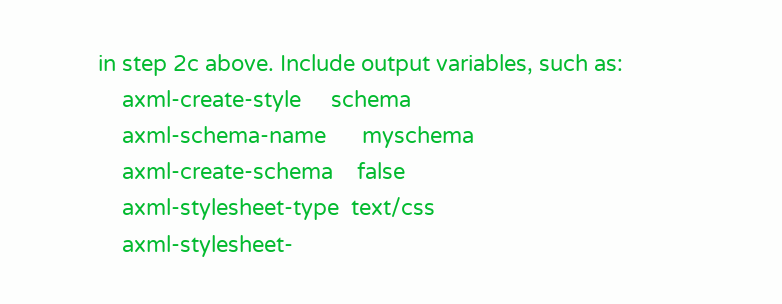in step 2c above. Include output variables, such as:
    axml-create-style     schema
    axml-schema-name      myschema
    axml-create-schema    false
    axml-stylesheet-type  text/css
    axml-stylesheet-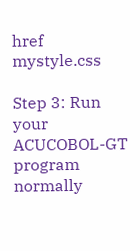href  mystyle.css

Step 3: Run your ACUCOBOL-GT program normally